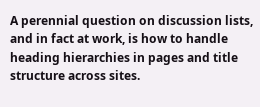A perennial question on discussion lists, and in fact at work, is how to handle heading hierarchies in pages and title structure across sites.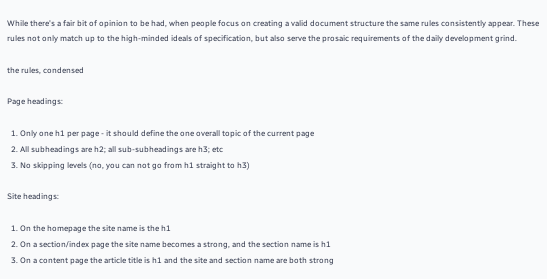While there's a fair bit of opinion to be had, when people focus on creating a valid document structure the same rules consistently appear. These rules not only match up to the high-minded ideals of specification, but also serve the prosaic requirements of the daily development grind.

the rules, condensed

Page headings:

  1. Only one h1 per page - it should define the one overall topic of the current page
  2. All subheadings are h2; all sub-subheadings are h3; etc
  3. No skipping levels (no, you can not go from h1 straight to h3)

Site headings:

  1. On the homepage the site name is the h1
  2. On a section/index page the site name becomes a strong, and the section name is h1
  3. On a content page the article title is h1 and the site and section name are both strong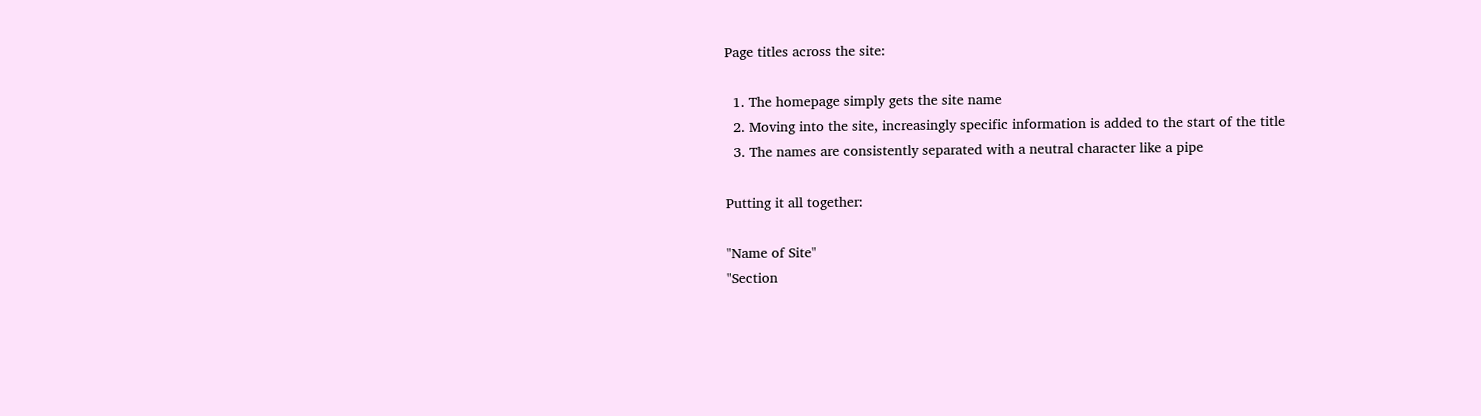Page titles across the site:

  1. The homepage simply gets the site name
  2. Moving into the site, increasingly specific information is added to the start of the title
  3. The names are consistently separated with a neutral character like a pipe

Putting it all together:

"Name of Site"
"Section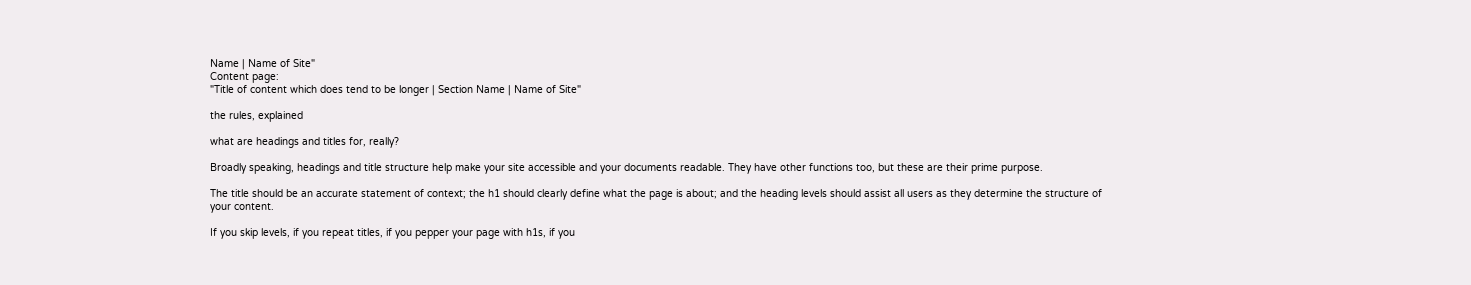Name | Name of Site"
Content page:
"Title of content which does tend to be longer | Section Name | Name of Site"

the rules, explained

what are headings and titles for, really?

Broadly speaking, headings and title structure help make your site accessible and your documents readable. They have other functions too, but these are their prime purpose.

The title should be an accurate statement of context; the h1 should clearly define what the page is about; and the heading levels should assist all users as they determine the structure of your content.

If you skip levels, if you repeat titles, if you pepper your page with h1s, if you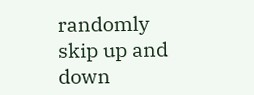randomly skip up and down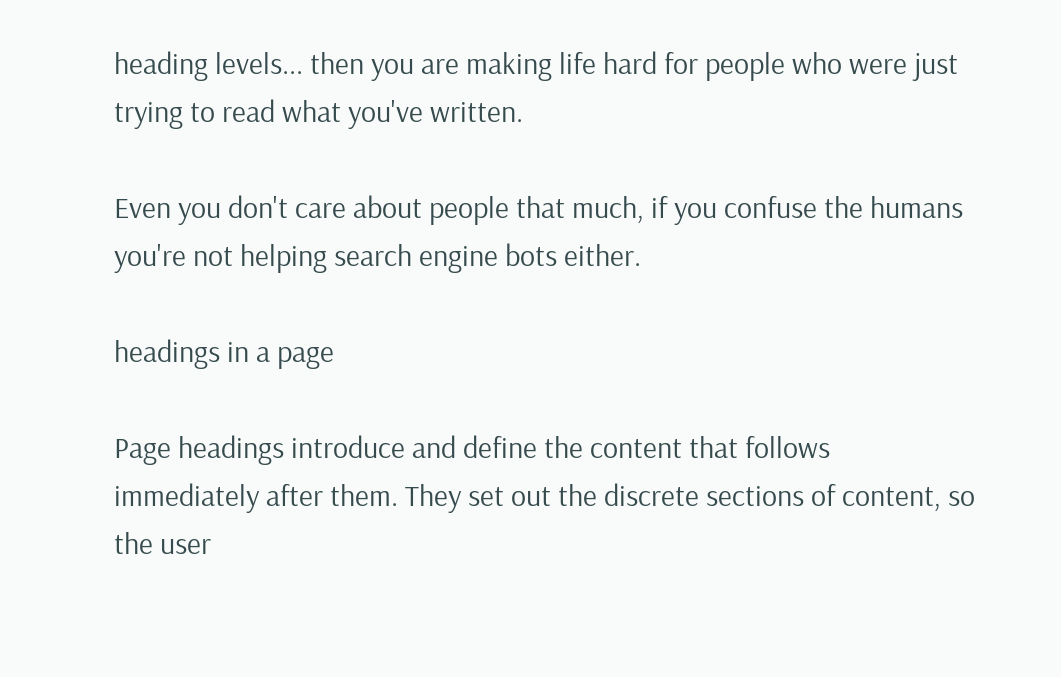heading levels... then you are making life hard for people who were just trying to read what you've written.

Even you don't care about people that much, if you confuse the humans you're not helping search engine bots either.

headings in a page

Page headings introduce and define the content that follows immediately after them. They set out the discrete sections of content, so the user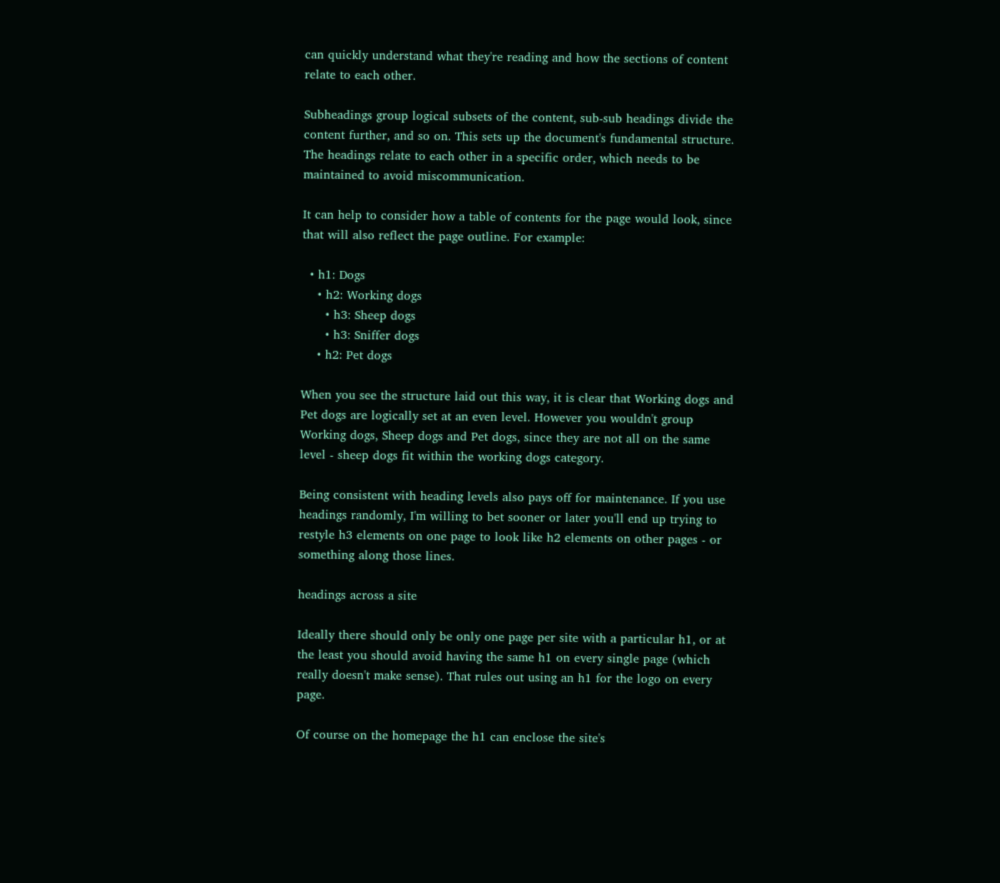can quickly understand what they're reading and how the sections of content relate to each other.

Subheadings group logical subsets of the content, sub-sub headings divide the content further, and so on. This sets up the document's fundamental structure. The headings relate to each other in a specific order, which needs to be maintained to avoid miscommunication.

It can help to consider how a table of contents for the page would look, since that will also reflect the page outline. For example:

  • h1: Dogs
    • h2: Working dogs
      • h3: Sheep dogs
      • h3: Sniffer dogs
    • h2: Pet dogs

When you see the structure laid out this way, it is clear that Working dogs and Pet dogs are logically set at an even level. However you wouldn't group Working dogs, Sheep dogs and Pet dogs, since they are not all on the same level - sheep dogs fit within the working dogs category.

Being consistent with heading levels also pays off for maintenance. If you use headings randomly, I'm willing to bet sooner or later you'll end up trying to restyle h3 elements on one page to look like h2 elements on other pages - or something along those lines.

headings across a site

Ideally there should only be only one page per site with a particular h1, or at the least you should avoid having the same h1 on every single page (which really doesn't make sense). That rules out using an h1 for the logo on every page.

Of course on the homepage the h1 can enclose the site's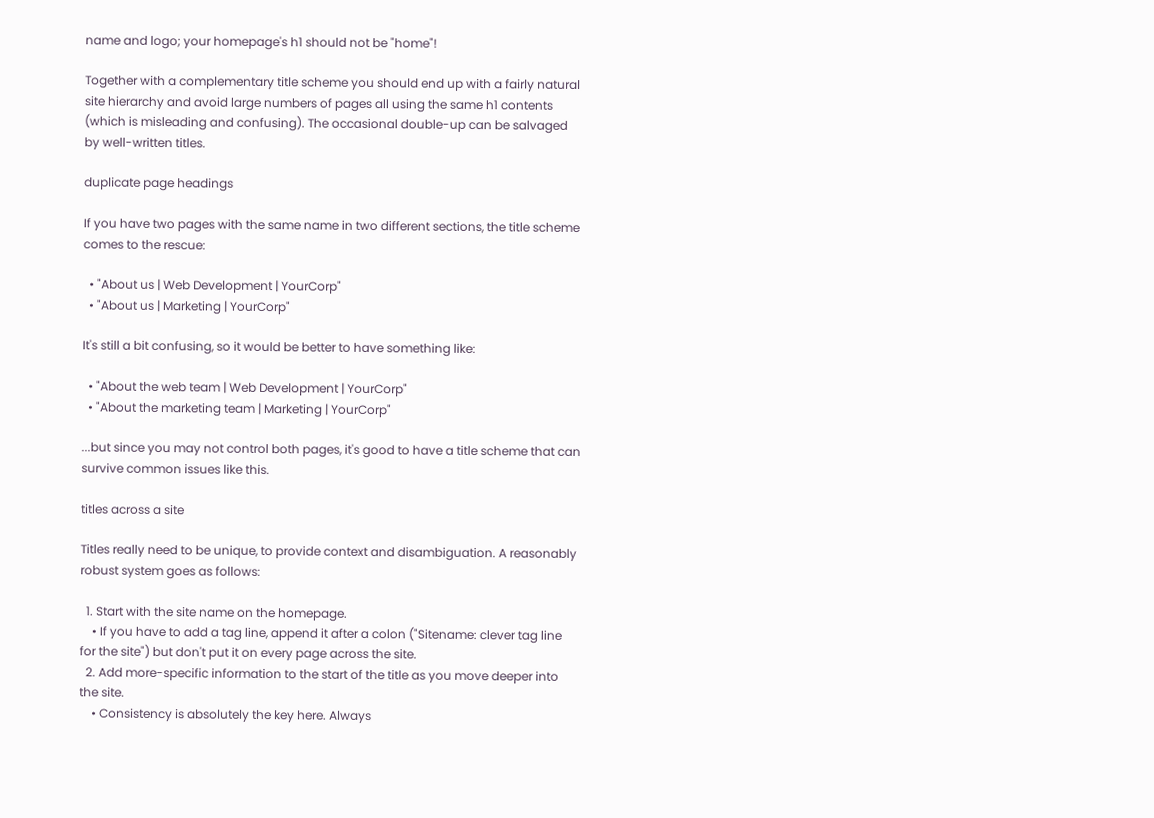name and logo; your homepage's h1 should not be "home"!

Together with a complementary title scheme you should end up with a fairly natural site hierarchy and avoid large numbers of pages all using the same h1 contents (which is misleading and confusing). The occasional double-up can be salvaged by well-written titles.

duplicate page headings

If you have two pages with the same name in two different sections, the title scheme comes to the rescue:

  • "About us | Web Development | YourCorp"
  • "About us | Marketing | YourCorp"

It's still a bit confusing, so it would be better to have something like:

  • "About the web team | Web Development | YourCorp"
  • "About the marketing team | Marketing | YourCorp"

...but since you may not control both pages, it's good to have a title scheme that can survive common issues like this.

titles across a site

Titles really need to be unique, to provide context and disambiguation. A reasonably robust system goes as follows:

  1. Start with the site name on the homepage.
    • If you have to add a tag line, append it after a colon ("Sitename: clever tag line for the site") but don't put it on every page across the site.
  2. Add more-specific information to the start of the title as you move deeper into the site.
    • Consistency is absolutely the key here. Always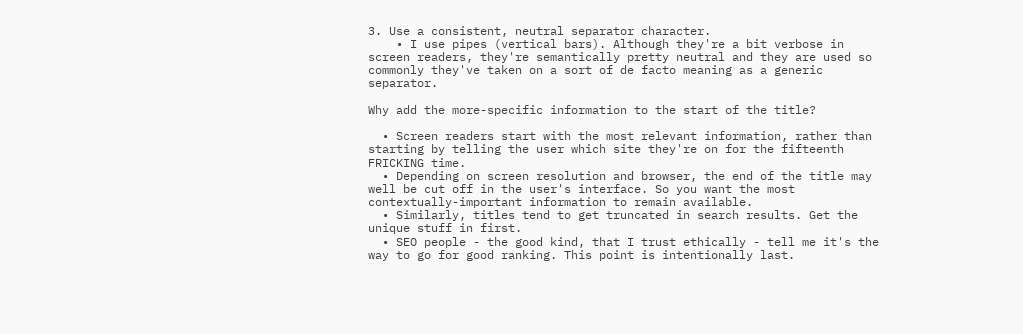3. Use a consistent, neutral separator character.
    • I use pipes (vertical bars). Although they're a bit verbose in screen readers, they're semantically pretty neutral and they are used so commonly they've taken on a sort of de facto meaning as a generic separator.

Why add the more-specific information to the start of the title?

  • Screen readers start with the most relevant information, rather than starting by telling the user which site they're on for the fifteenth FRICKING time.
  • Depending on screen resolution and browser, the end of the title may well be cut off in the user's interface. So you want the most contextually-important information to remain available.
  • Similarly, titles tend to get truncated in search results. Get the unique stuff in first.
  • SEO people - the good kind, that I trust ethically - tell me it's the way to go for good ranking. This point is intentionally last.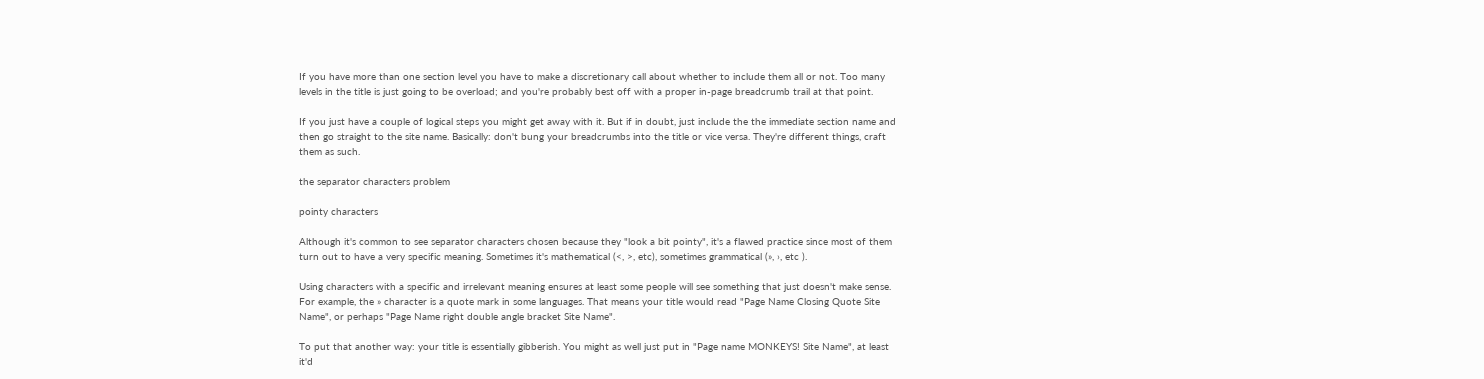If you have more than one section level you have to make a discretionary call about whether to include them all or not. Too many levels in the title is just going to be overload; and you're probably best off with a proper in-page breadcrumb trail at that point.

If you just have a couple of logical steps you might get away with it. But if in doubt, just include the the immediate section name and then go straight to the site name. Basically: don't bung your breadcrumbs into the title or vice versa. They're different things, craft them as such.

the separator characters problem

pointy characters

Although it's common to see separator characters chosen because they "look a bit pointy", it's a flawed practice since most of them turn out to have a very specific meaning. Sometimes it's mathematical (<, >, etc), sometimes grammatical (», ›, etc ).

Using characters with a specific and irrelevant meaning ensures at least some people will see something that just doesn't make sense. For example, the » character is a quote mark in some languages. That means your title would read "Page Name Closing Quote Site Name", or perhaps "Page Name right double angle bracket Site Name".

To put that another way: your title is essentially gibberish. You might as well just put in "Page name MONKEYS! Site Name", at least it'd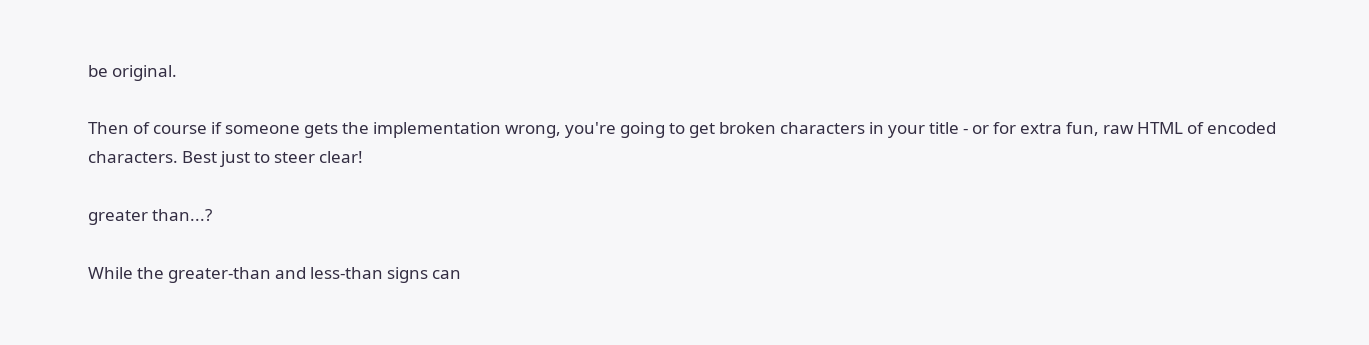be original.

Then of course if someone gets the implementation wrong, you're going to get broken characters in your title - or for extra fun, raw HTML of encoded characters. Best just to steer clear!

greater than...?

While the greater-than and less-than signs can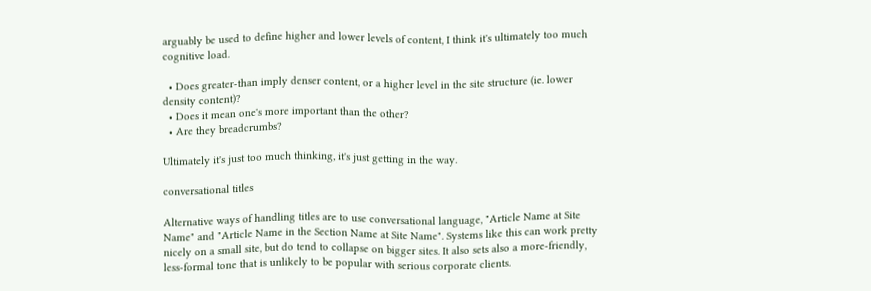arguably be used to define higher and lower levels of content, I think it's ultimately too much cognitive load.

  • Does greater-than imply denser content, or a higher level in the site structure (ie. lower density content)?
  • Does it mean one's more important than the other?
  • Are they breadcrumbs?

Ultimately it's just too much thinking, it's just getting in the way.

conversational titles

Alternative ways of handling titles are to use conversational language, "Article Name at Site Name" and "Article Name in the Section Name at Site Name". Systems like this can work pretty nicely on a small site, but do tend to collapse on bigger sites. It also sets also a more-friendly, less-formal tone that is unlikely to be popular with serious corporate clients.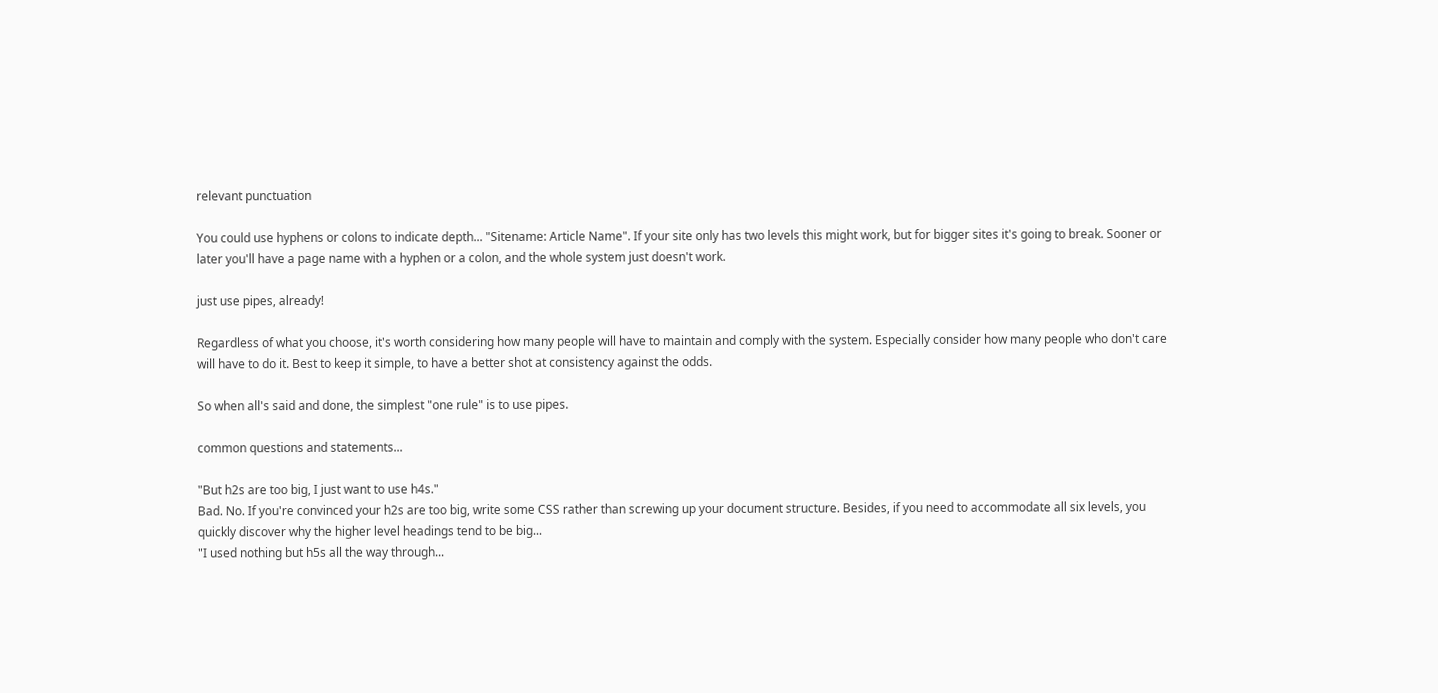relevant punctuation

You could use hyphens or colons to indicate depth... "Sitename: Article Name". If your site only has two levels this might work, but for bigger sites it's going to break. Sooner or later you'll have a page name with a hyphen or a colon, and the whole system just doesn't work.

just use pipes, already!

Regardless of what you choose, it's worth considering how many people will have to maintain and comply with the system. Especially consider how many people who don't care will have to do it. Best to keep it simple, to have a better shot at consistency against the odds.

So when all's said and done, the simplest "one rule" is to use pipes.

common questions and statements...

"But h2s are too big, I just want to use h4s."
Bad. No. If you're convinced your h2s are too big, write some CSS rather than screwing up your document structure. Besides, if you need to accommodate all six levels, you quickly discover why the higher level headings tend to be big...
"I used nothing but h5s all the way through...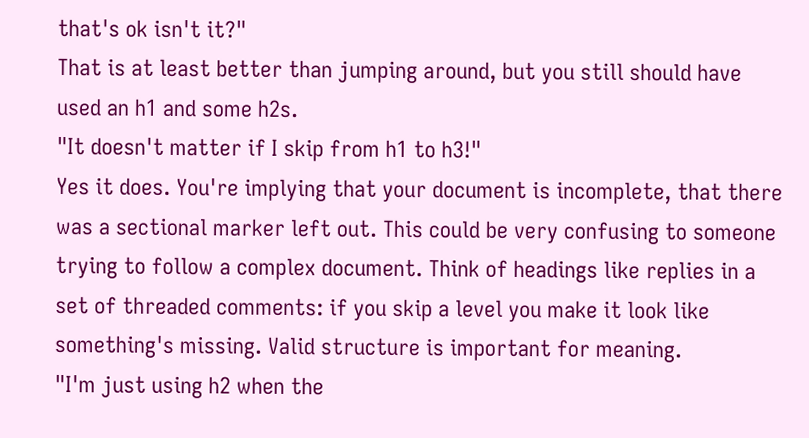that's ok isn't it?"
That is at least better than jumping around, but you still should have used an h1 and some h2s.
"It doesn't matter if I skip from h1 to h3!"
Yes it does. You're implying that your document is incomplete, that there was a sectional marker left out. This could be very confusing to someone trying to follow a complex document. Think of headings like replies in a set of threaded comments: if you skip a level you make it look like something's missing. Valid structure is important for meaning.
"I'm just using h2 when the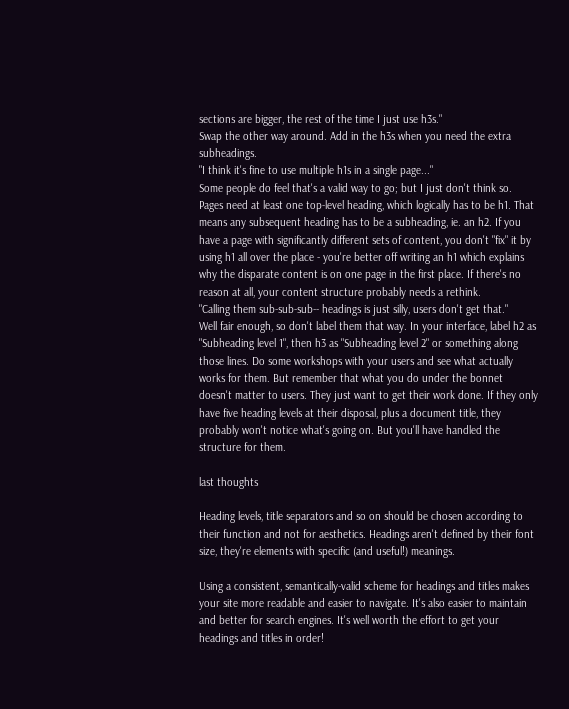sections are bigger, the rest of the time I just use h3s."
Swap the other way around. Add in the h3s when you need the extra subheadings.
"I think it's fine to use multiple h1s in a single page..."
Some people do feel that's a valid way to go; but I just don't think so. Pages need at least one top-level heading, which logically has to be h1. That means any subsequent heading has to be a subheading, ie. an h2. If you have a page with significantly different sets of content, you don't "fix" it by using h1 all over the place - you're better off writing an h1 which explains why the disparate content is on one page in the first place. If there's no reason at all, your content structure probably needs a rethink.
"Calling them sub-sub-sub-- headings is just silly, users don't get that."
Well fair enough, so don't label them that way. In your interface, label h2 as "Subheading level 1", then h3 as "Subheading level 2" or something along those lines. Do some workshops with your users and see what actually works for them. But remember that what you do under the bonnet doesn't matter to users. They just want to get their work done. If they only have five heading levels at their disposal, plus a document title, they probably won't notice what's going on. But you'll have handled the structure for them.

last thoughts

Heading levels, title separators and so on should be chosen according to their function and not for aesthetics. Headings aren't defined by their font size, they're elements with specific (and useful!) meanings.

Using a consistent, semantically-valid scheme for headings and titles makes your site more readable and easier to navigate. It's also easier to maintain and better for search engines. It's well worth the effort to get your headings and titles in order!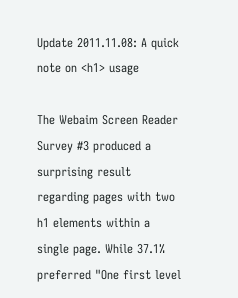Update 2011.11.08: A quick note on <h1> usage

The Webaim Screen Reader Survey #3 produced a surprising result regarding pages with two h1 elements within a single page. While 37.1% preferred "One first level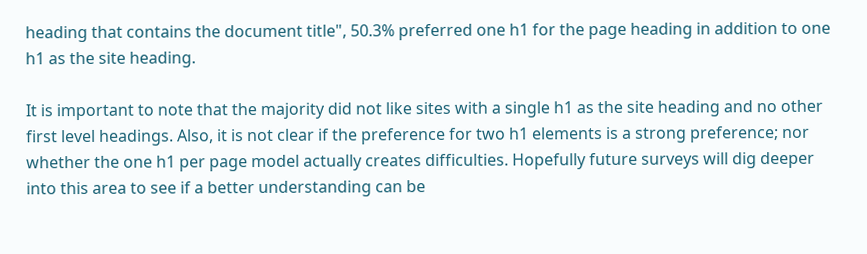heading that contains the document title", 50.3% preferred one h1 for the page heading in addition to one h1 as the site heading.

It is important to note that the majority did not like sites with a single h1 as the site heading and no other first level headings. Also, it is not clear if the preference for two h1 elements is a strong preference; nor whether the one h1 per page model actually creates difficulties. Hopefully future surveys will dig deeper into this area to see if a better understanding can be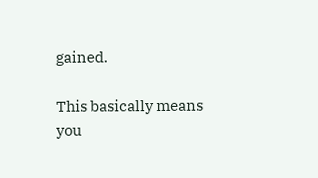gained.

This basically means you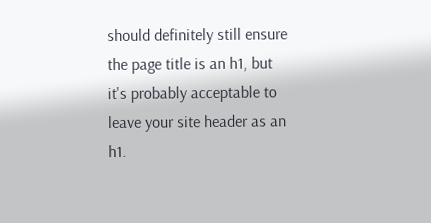should definitely still ensure the page title is an h1, but it's probably acceptable to leave your site header as an h1.